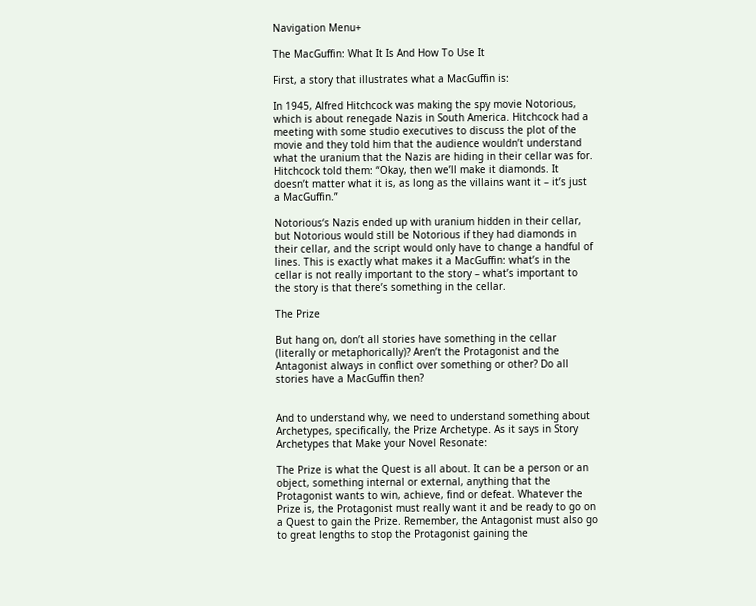Navigation Menu+

The MacGuffin: What It Is And How To Use It

First, a story that illustrates what a MacGuffin is:

In 1945, Alfred Hitchcock was making the spy movie Notorious, which is about renegade Nazis in South America. Hitchcock had a meeting with some studio executives to discuss the plot of the movie and they told him that the audience wouldn’t understand what the uranium that the Nazis are hiding in their cellar was for. Hitchcock told them: “Okay, then we’ll make it diamonds. It doesn’t matter what it is, as long as the villains want it – it’s just a MacGuffin.”

Notorious‘s Nazis ended up with uranium hidden in their cellar, but Notorious would still be Notorious if they had diamonds in their cellar, and the script would only have to change a handful of lines. This is exactly what makes it a MacGuffin: what’s in the cellar is not really important to the story – what’s important to the story is that there’s something in the cellar.

The Prize

But hang on, don’t all stories have something in the cellar (literally or metaphorically)? Aren’t the Protagonist and the Antagonist always in conflict over something or other? Do all stories have a MacGuffin then?


And to understand why, we need to understand something about Archetypes, specifically, the Prize Archetype. As it says in Story Archetypes that Make your Novel Resonate:

The Prize is what the Quest is all about. It can be a person or an object, something internal or external, anything that the Protagonist wants to win, achieve, find or defeat. Whatever the Prize is, the Protagonist must really want it and be ready to go on a Quest to gain the Prize. Remember, the Antagonist must also go to great lengths to stop the Protagonist gaining the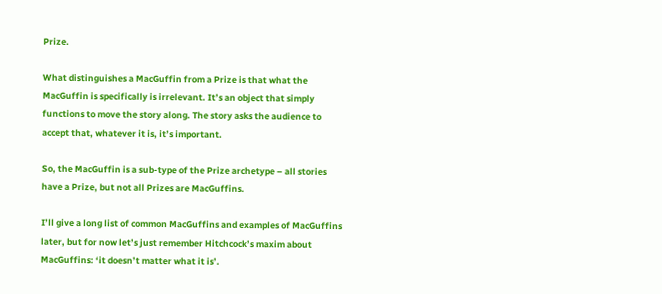Prize.

What distinguishes a MacGuffin from a Prize is that what the MacGuffin is specifically is irrelevant. It’s an object that simply functions to move the story along. The story asks the audience to accept that, whatever it is, it’s important.

So, the MacGuffin is a sub-type of the Prize archetype – all stories have a Prize, but not all Prizes are MacGuffins.

I’ll give a long list of common MacGuffins and examples of MacGuffins later, but for now let’s just remember Hitchcock’s maxim about MacGuffins: ‘it doesn’t matter what it is’.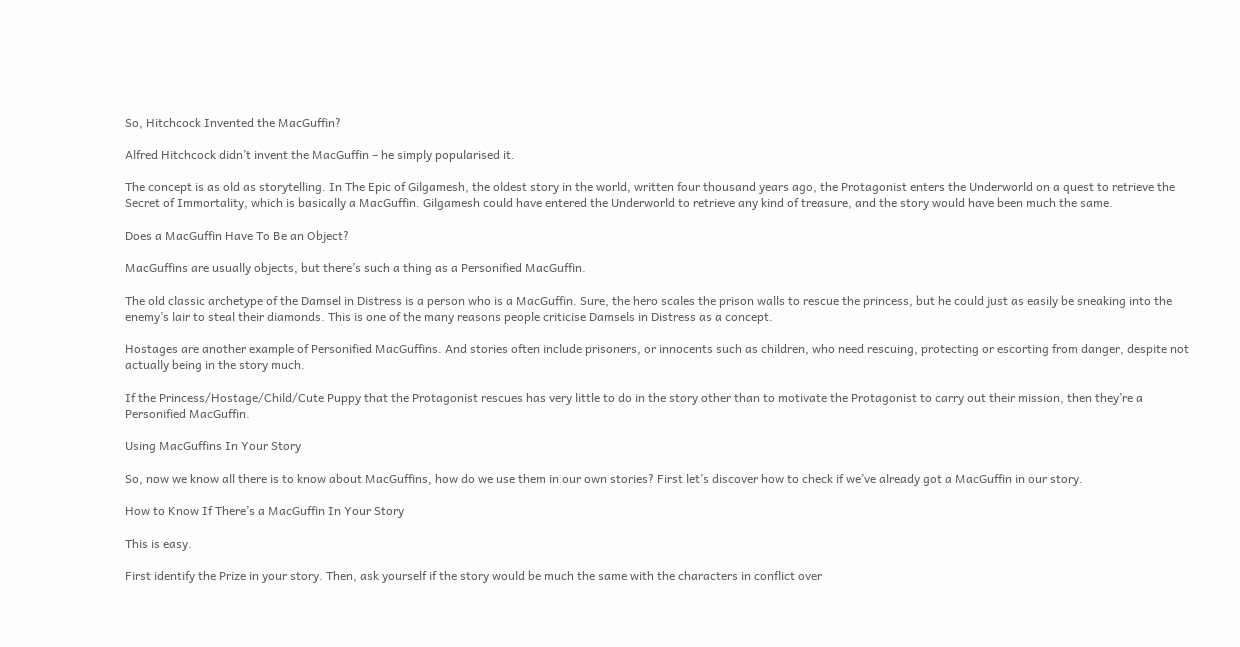So, Hitchcock Invented the MacGuffin?

Alfred Hitchcock didn’t invent the MacGuffin – he simply popularised it.

The concept is as old as storytelling. In The Epic of Gilgamesh, the oldest story in the world, written four thousand years ago, the Protagonist enters the Underworld on a quest to retrieve the Secret of Immortality, which is basically a MacGuffin. Gilgamesh could have entered the Underworld to retrieve any kind of treasure, and the story would have been much the same.

Does a MacGuffin Have To Be an Object?

MacGuffins are usually objects, but there’s such a thing as a Personified MacGuffin.

The old classic archetype of the Damsel in Distress is a person who is a MacGuffin. Sure, the hero scales the prison walls to rescue the princess, but he could just as easily be sneaking into the enemy’s lair to steal their diamonds. This is one of the many reasons people criticise Damsels in Distress as a concept.

Hostages are another example of Personified MacGuffins. And stories often include prisoners, or innocents such as children, who need rescuing, protecting or escorting from danger, despite not actually being in the story much.

If the Princess/Hostage/Child/Cute Puppy that the Protagonist rescues has very little to do in the story other than to motivate the Protagonist to carry out their mission, then they’re a Personified MacGuffin.

Using MacGuffins In Your Story

So, now we know all there is to know about MacGuffins, how do we use them in our own stories? First let’s discover how to check if we’ve already got a MacGuffin in our story.

How to Know If There’s a MacGuffin In Your Story

This is easy.

First identify the Prize in your story. Then, ask yourself if the story would be much the same with the characters in conflict over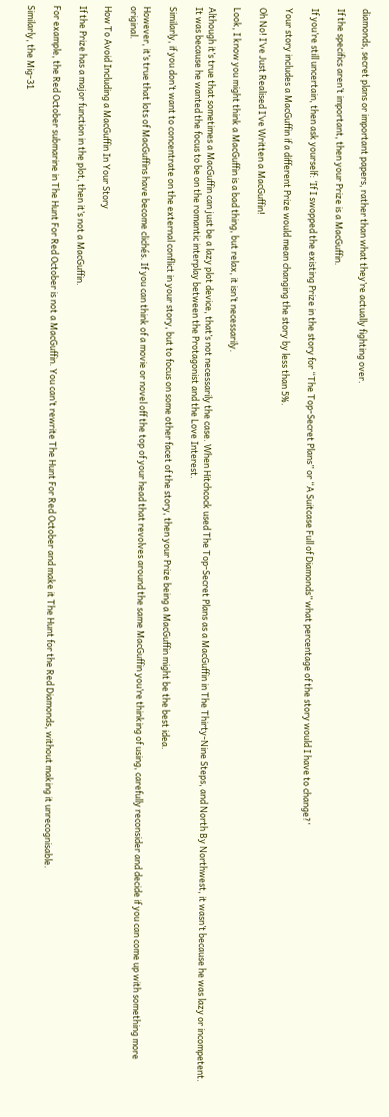diamonds, secret plans or important papers, rather than what they’re actually fighting over.

If the specifics aren’t important, then your Prize is a MacGuffin.

If you’re still uncertain, then ask yourself: ‘If I swopped the existing Prize in the story for “The Top-Secret Plans” or “A Suitcase Full of Diamonds” what percentage of the story would I have to change?’

Your story includes a MacGuffin if a different Prize would mean changing the story by less than 5%.

Oh No! I’ve Just Realised I’ve Written a MacGuffin!

Look, I know you might think a MacGuffin is a bad thing, but relax, it isn’t necessarily.

Although it’s true that sometimes a MacGuffin can just be a lazy plot device, that’s not necessarily the case. When Hitchcock used The Top-Secret Plans as a MacGuffin in The Thirty-Nine Steps, and North By Northwest, it wasn’t because he was lazy or incompetent. It was because he wanted the focus to be on the romantic interplay between the Protagonist and the Love Interest.

Similarly, if you don’t want to concentrate on the external conflict in your story, but to focus on some other facet of the story, then your Prize being a MacGuffin might be the best idea.

However, it’s true that lots of MacGuffins have become clichés. If you can think of a movie or novel off the top of your head that revolves around the same MacGuffin you’re thinking of using, carefully reconsider and decide if you can come up with something more original.

How To Avoid Including a MacGuffin In Your Story

If the Prize has a major function in the plot, then it’s not a MacGuffin.

For example, the Red October submarine in The Hunt For Red October is not a MacGuffin. You can’t rewrite The Hunt For Red October and make it The Hunt for the Red Diamonds, without making it unrecognisable.

Similarly, the Mig-31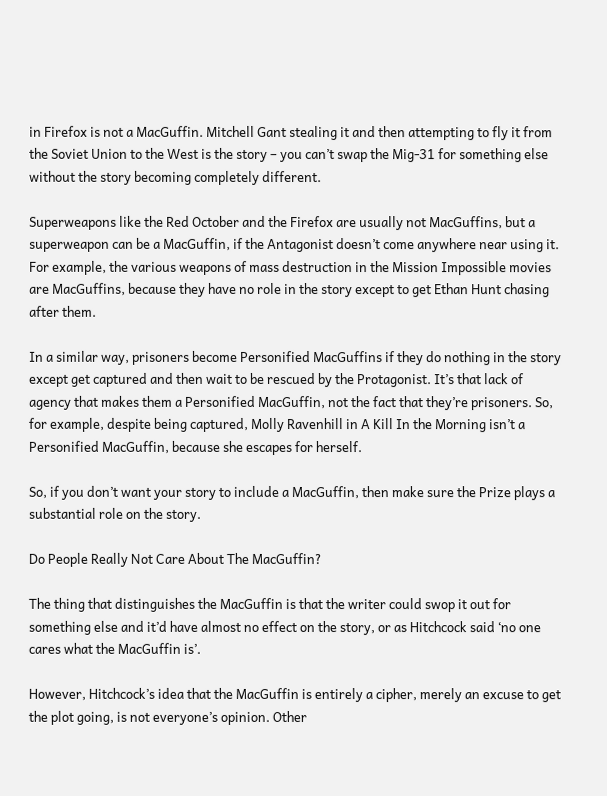in Firefox is not a MacGuffin. Mitchell Gant stealing it and then attempting to fly it from the Soviet Union to the West is the story – you can’t swap the Mig-31 for something else without the story becoming completely different.

Superweapons like the Red October and the Firefox are usually not MacGuffins, but a superweapon can be a MacGuffin, if the Antagonist doesn’t come anywhere near using it. For example, the various weapons of mass destruction in the Mission Impossible movies are MacGuffins, because they have no role in the story except to get Ethan Hunt chasing after them.

In a similar way, prisoners become Personified MacGuffins if they do nothing in the story except get captured and then wait to be rescued by the Protagonist. It’s that lack of agency that makes them a Personified MacGuffin, not the fact that they’re prisoners. So, for example, despite being captured, Molly Ravenhill in A Kill In the Morning isn’t a Personified MacGuffin, because she escapes for herself.

So, if you don’t want your story to include a MacGuffin, then make sure the Prize plays a substantial role on the story.

Do People Really Not Care About The MacGuffin?

The thing that distinguishes the MacGuffin is that the writer could swop it out for something else and it’d have almost no effect on the story, or as Hitchcock said ‘no one cares what the MacGuffin is’.

However, Hitchcock’s idea that the MacGuffin is entirely a cipher, merely an excuse to get the plot going, is not everyone’s opinion. Other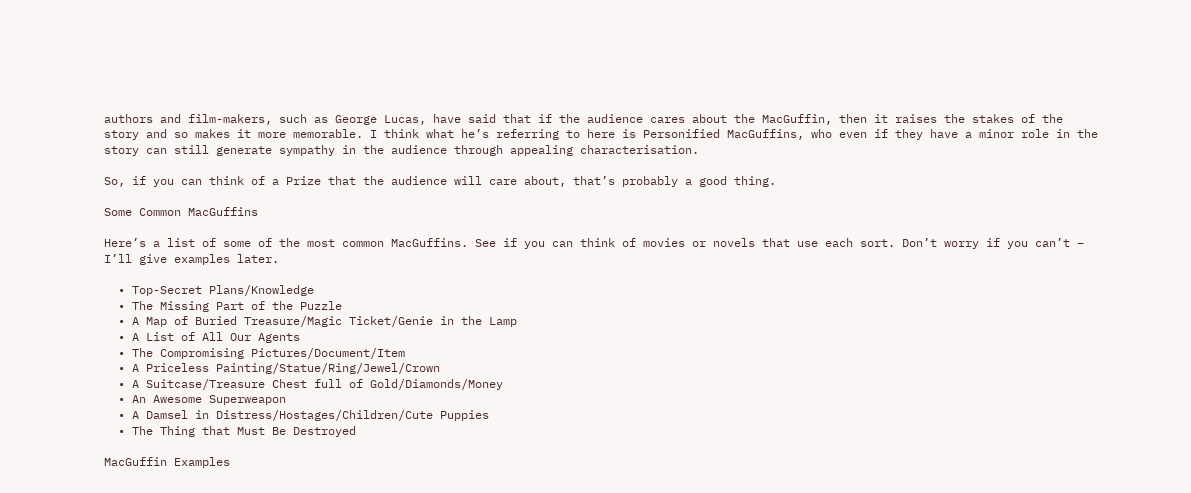authors and film-makers, such as George Lucas, have said that if the audience cares about the MacGuffin, then it raises the stakes of the story and so makes it more memorable. I think what he’s referring to here is Personified MacGuffins, who even if they have a minor role in the story can still generate sympathy in the audience through appealing characterisation.

So, if you can think of a Prize that the audience will care about, that’s probably a good thing.

Some Common MacGuffins

Here’s a list of some of the most common MacGuffins. See if you can think of movies or novels that use each sort. Don’t worry if you can’t – I’ll give examples later.

  • Top-Secret Plans/Knowledge
  • The Missing Part of the Puzzle
  • A Map of Buried Treasure/Magic Ticket/Genie in the Lamp
  • A List of All Our Agents
  • The Compromising Pictures/Document/Item
  • A Priceless Painting/Statue/Ring/Jewel/Crown
  • A Suitcase/Treasure Chest full of Gold/Diamonds/Money
  • An Awesome Superweapon
  • A Damsel in Distress/Hostages/Children/Cute Puppies
  • The Thing that Must Be Destroyed

MacGuffin Examples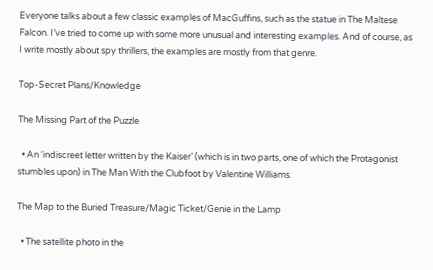Everyone talks about a few classic examples of MacGuffins, such as the statue in The Maltese Falcon. I’ve tried to come up with some more unusual and interesting examples. And of course, as I write mostly about spy thrillers, the examples are mostly from that genre.

Top-Secret Plans/Knowledge

The Missing Part of the Puzzle

  • An ‘indiscreet letter written by the Kaiser’ (which is in two parts, one of which the Protagonist stumbles upon) in The Man With the Clubfoot by Valentine Williams.

The Map to the Buried Treasure/Magic Ticket/Genie in the Lamp

  • The satellite photo in the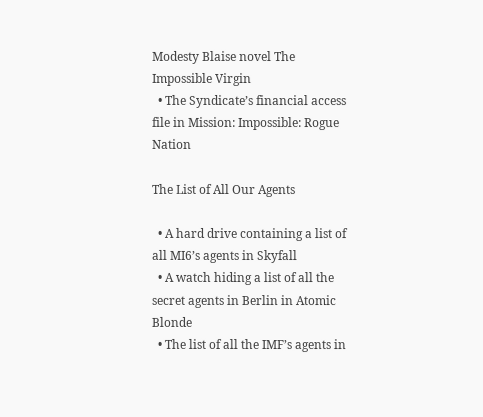Modesty Blaise novel The Impossible Virgin
  • The Syndicate’s financial access file in Mission: Impossible: Rogue Nation

The List of All Our Agents

  • A hard drive containing a list of all MI6’s agents in Skyfall
  • A watch hiding a list of all the secret agents in Berlin in Atomic Blonde
  • The list of all the IMF’s agents in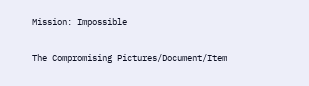Mission: Impossible

The Compromising Pictures/Document/Item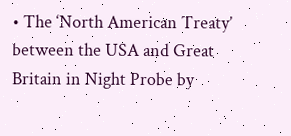• The ‘North American Treaty’ between the USA and Great Britain in Night Probe by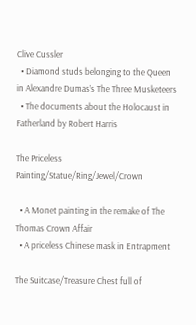Clive Cussler
  • Diamond studs belonging to the Queen in Alexandre Dumas’s The Three Musketeers
  • The documents about the Holocaust in Fatherland by Robert Harris

The Priceless Painting/Statue/Ring/Jewel/Crown

  • A Monet painting in the remake of The Thomas Crown Affair
  • A priceless Chinese mask in Entrapment

The Suitcase/Treasure Chest full of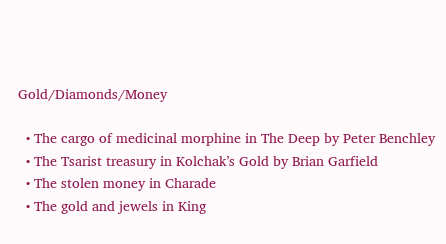Gold/Diamonds/Money

  • The cargo of medicinal morphine in The Deep by Peter Benchley
  • The Tsarist treasury in Kolchak’s Gold by Brian Garfield
  • The stolen money in Charade
  • The gold and jewels in King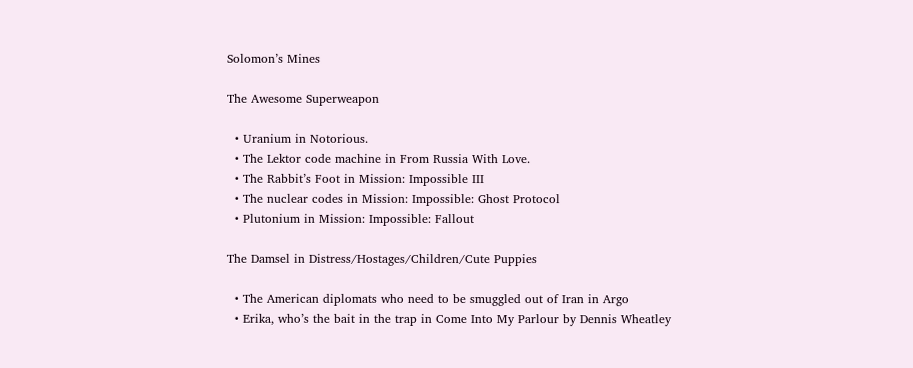Solomon’s Mines

The Awesome Superweapon

  • Uranium in Notorious.
  • The Lektor code machine in From Russia With Love.
  • The Rabbit’s Foot in Mission: Impossible III
  • The nuclear codes in Mission: Impossible: Ghost Protocol
  • Plutonium in Mission: Impossible: Fallout

The Damsel in Distress/Hostages/Children/Cute Puppies

  • The American diplomats who need to be smuggled out of Iran in Argo
  • Erika, who’s the bait in the trap in Come Into My Parlour by Dennis Wheatley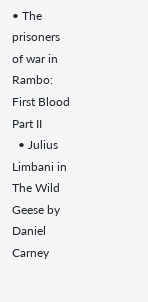• The prisoners of war in Rambo: First Blood Part II
  • Julius Limbani in The Wild Geese by Daniel Carney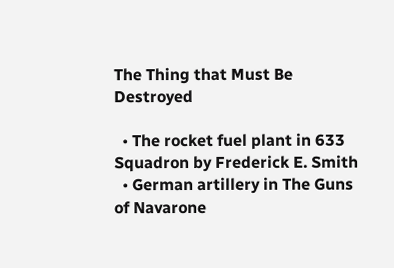The Thing that Must Be Destroyed

  • The rocket fuel plant in 633 Squadron by Frederick E. Smith
  • German artillery in The Guns of Navarone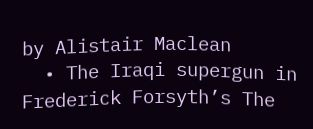by Alistair Maclean
  • The Iraqi supergun in Frederick Forsyth’s The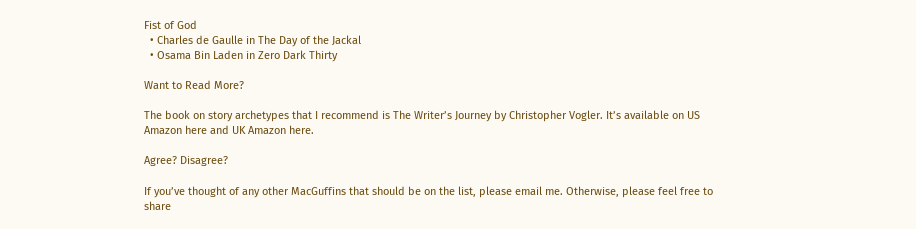Fist of God
  • Charles de Gaulle in The Day of the Jackal
  • Osama Bin Laden in Zero Dark Thirty

Want to Read More?

The book on story archetypes that I recommend is The Writer’s Journey by Christopher Vogler. It’s available on US Amazon here and UK Amazon here.

Agree? Disagree?

If you’ve thought of any other MacGuffins that should be on the list, please email me. Otherwise, please feel free to share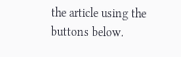the article using the buttons below.